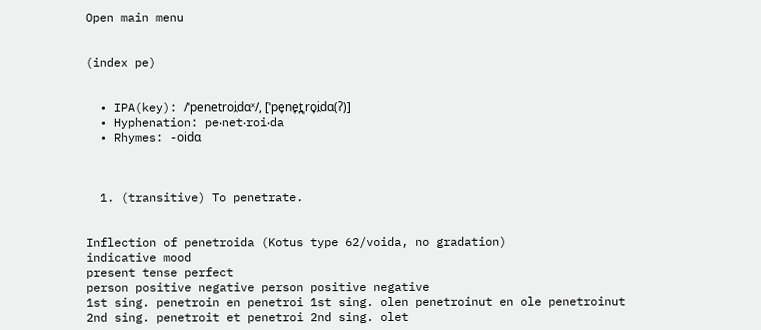Open main menu


(index pe)


  • IPA(key): /ˈpenetroi̯dɑˣ/, [ˈpe̞ne̞t̪ˌro̞i̯dɑ(ʔ)]
  • Hyphenation: pe‧net‧roi‧da
  • Rhymes: -oidɑ



  1. (transitive) To penetrate.


Inflection of penetroida (Kotus type 62/voida, no gradation)
indicative mood
present tense perfect
person positive negative person positive negative
1st sing. penetroin en penetroi 1st sing. olen penetroinut en ole penetroinut
2nd sing. penetroit et penetroi 2nd sing. olet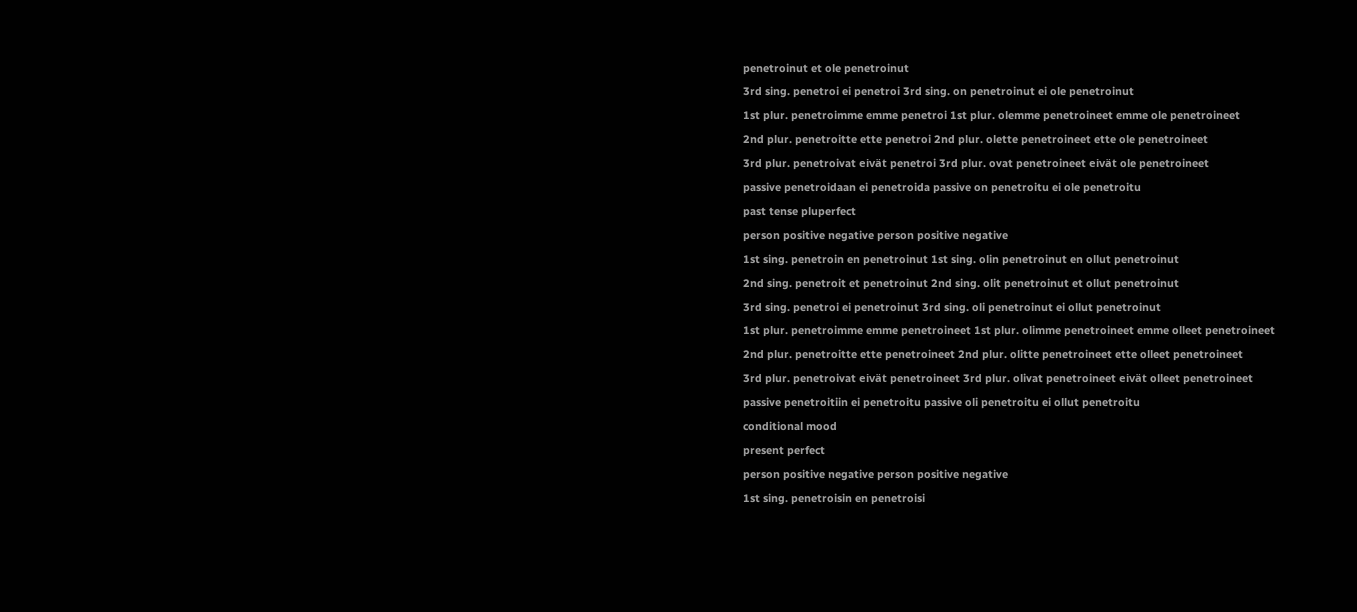penetroinut et ole penetroinut
3rd sing. penetroi ei penetroi 3rd sing. on penetroinut ei ole penetroinut
1st plur. penetroimme emme penetroi 1st plur. olemme penetroineet emme ole penetroineet
2nd plur. penetroitte ette penetroi 2nd plur. olette penetroineet ette ole penetroineet
3rd plur. penetroivat eivät penetroi 3rd plur. ovat penetroineet eivät ole penetroineet
passive penetroidaan ei penetroida passive on penetroitu ei ole penetroitu
past tense pluperfect
person positive negative person positive negative
1st sing. penetroin en penetroinut 1st sing. olin penetroinut en ollut penetroinut
2nd sing. penetroit et penetroinut 2nd sing. olit penetroinut et ollut penetroinut
3rd sing. penetroi ei penetroinut 3rd sing. oli penetroinut ei ollut penetroinut
1st plur. penetroimme emme penetroineet 1st plur. olimme penetroineet emme olleet penetroineet
2nd plur. penetroitte ette penetroineet 2nd plur. olitte penetroineet ette olleet penetroineet
3rd plur. penetroivat eivät penetroineet 3rd plur. olivat penetroineet eivät olleet penetroineet
passive penetroitiin ei penetroitu passive oli penetroitu ei ollut penetroitu
conditional mood
present perfect
person positive negative person positive negative
1st sing. penetroisin en penetroisi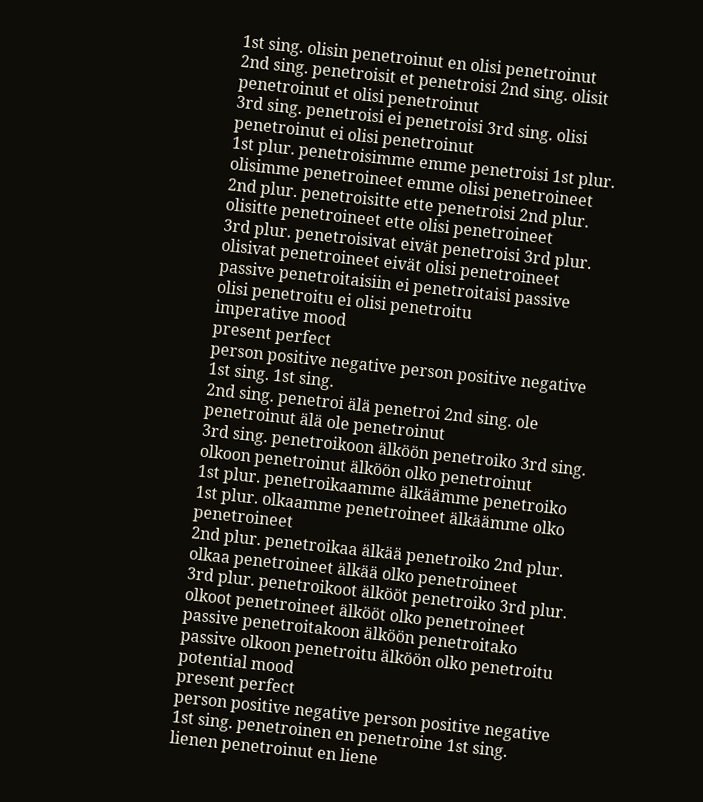1st sing. olisin penetroinut en olisi penetroinut
2nd sing. penetroisit et penetroisi 2nd sing. olisit penetroinut et olisi penetroinut
3rd sing. penetroisi ei penetroisi 3rd sing. olisi penetroinut ei olisi penetroinut
1st plur. penetroisimme emme penetroisi 1st plur. olisimme penetroineet emme olisi penetroineet
2nd plur. penetroisitte ette penetroisi 2nd plur. olisitte penetroineet ette olisi penetroineet
3rd plur. penetroisivat eivät penetroisi 3rd plur. olisivat penetroineet eivät olisi penetroineet
passive penetroitaisiin ei penetroitaisi passive olisi penetroitu ei olisi penetroitu
imperative mood
present perfect
person positive negative person positive negative
1st sing. 1st sing.
2nd sing. penetroi älä penetroi 2nd sing. ole penetroinut älä ole penetroinut
3rd sing. penetroikoon älköön penetroiko 3rd sing. olkoon penetroinut älköön olko penetroinut
1st plur. penetroikaamme älkäämme penetroiko 1st plur. olkaamme penetroineet älkäämme olko penetroineet
2nd plur. penetroikaa älkää penetroiko 2nd plur. olkaa penetroineet älkää olko penetroineet
3rd plur. penetroikoot älkööt penetroiko 3rd plur. olkoot penetroineet älkööt olko penetroineet
passive penetroitakoon älköön penetroitako passive olkoon penetroitu älköön olko penetroitu
potential mood
present perfect
person positive negative person positive negative
1st sing. penetroinen en penetroine 1st sing. lienen penetroinut en liene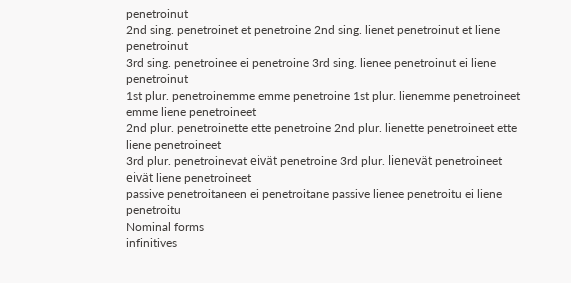penetroinut
2nd sing. penetroinet et penetroine 2nd sing. lienet penetroinut et liene penetroinut
3rd sing. penetroinee ei penetroine 3rd sing. lienee penetroinut ei liene penetroinut
1st plur. penetroinemme emme penetroine 1st plur. lienemme penetroineet emme liene penetroineet
2nd plur. penetroinette ette penetroine 2nd plur. lienette penetroineet ette liene penetroineet
3rd plur. penetroinevat eivät penetroine 3rd plur. lienevät penetroineet eivät liene penetroineet
passive penetroitaneen ei penetroitane passive lienee penetroitu ei liene penetroitu
Nominal forms
infinitives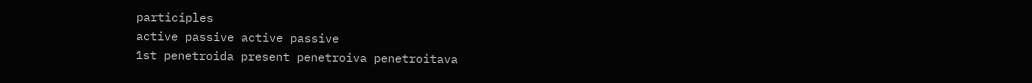participles
active passive active passive
1st penetroida present penetroiva penetroitava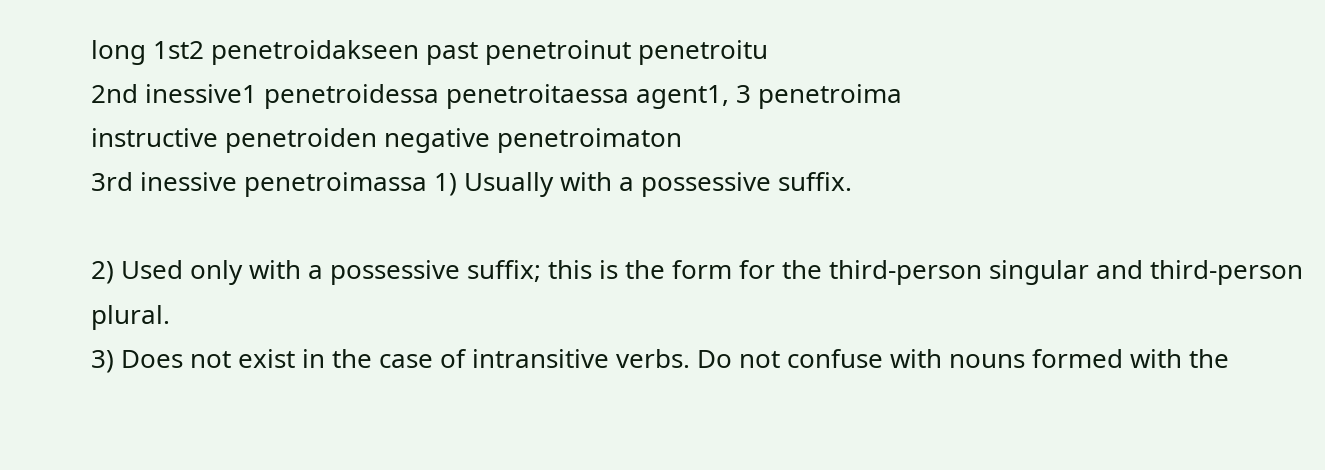long 1st2 penetroidakseen past penetroinut penetroitu
2nd inessive1 penetroidessa penetroitaessa agent1, 3 penetroima
instructive penetroiden negative penetroimaton
3rd inessive penetroimassa 1) Usually with a possessive suffix.

2) Used only with a possessive suffix; this is the form for the third-person singular and third-person plural.
3) Does not exist in the case of intransitive verbs. Do not confuse with nouns formed with the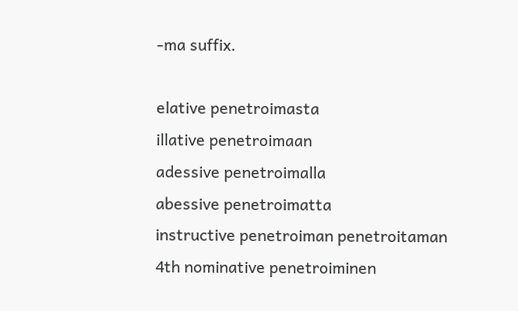-ma suffix.

elative penetroimasta
illative penetroimaan
adessive penetroimalla
abessive penetroimatta
instructive penetroiman penetroitaman
4th nominative penetroiminen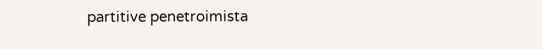partitive penetroimista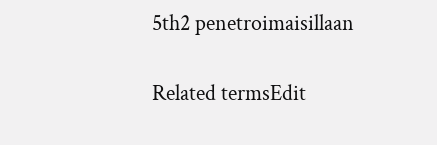5th2 penetroimaisillaan

Related termsEdit